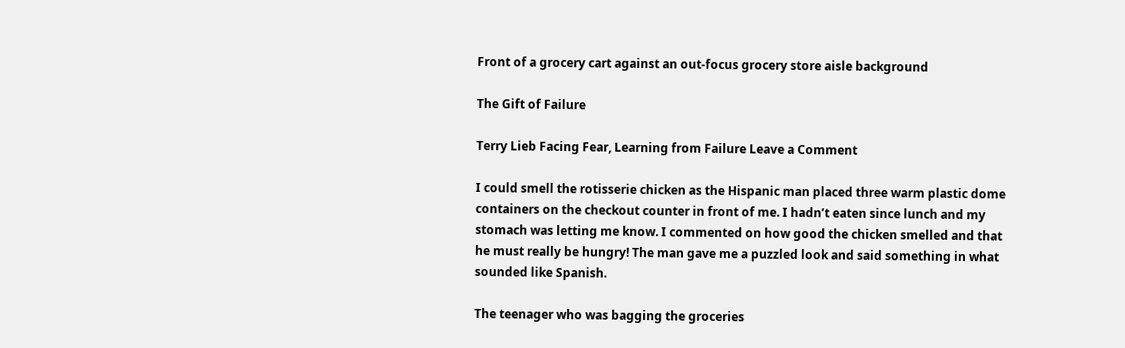Front of a grocery cart against an out-focus grocery store aisle background

The Gift of Failure

Terry Lieb Facing Fear, Learning from Failure Leave a Comment

I could smell the rotisserie chicken as the Hispanic man placed three warm plastic dome containers on the checkout counter in front of me. I hadn’t eaten since lunch and my stomach was letting me know. I commented on how good the chicken smelled and that he must really be hungry! The man gave me a puzzled look and said something in what sounded like Spanish.

The teenager who was bagging the groceries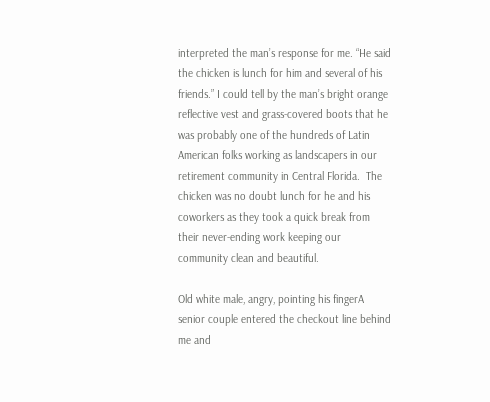interpreted the man’s response for me. “He said the chicken is lunch for him and several of his friends.” I could tell by the man’s bright orange reflective vest and grass-covered boots that he was probably one of the hundreds of Latin American folks working as landscapers in our retirement community in Central Florida.  The chicken was no doubt lunch for he and his coworkers as they took a quick break from their never-ending work keeping our community clean and beautiful.

Old white male, angry, pointing his fingerA senior couple entered the checkout line behind me and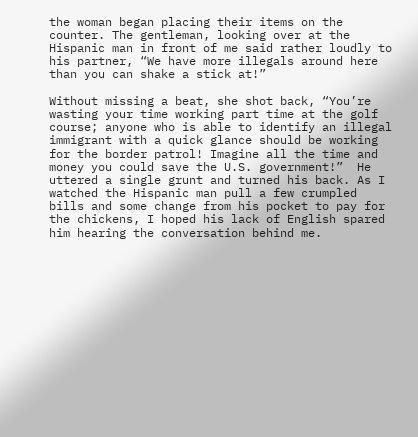the woman began placing their items on the counter. The gentleman, looking over at the Hispanic man in front of me said rather loudly to his partner, “We have more illegals around here than you can shake a stick at!”

Without missing a beat, she shot back, “You’re wasting your time working part time at the golf course; anyone who is able to identify an illegal immigrant with a quick glance should be working for the border patrol! Imagine all the time and money you could save the U.S. government!”  He uttered a single grunt and turned his back. As I watched the Hispanic man pull a few crumpled bills and some change from his pocket to pay for the chickens, I hoped his lack of English spared him hearing the conversation behind me.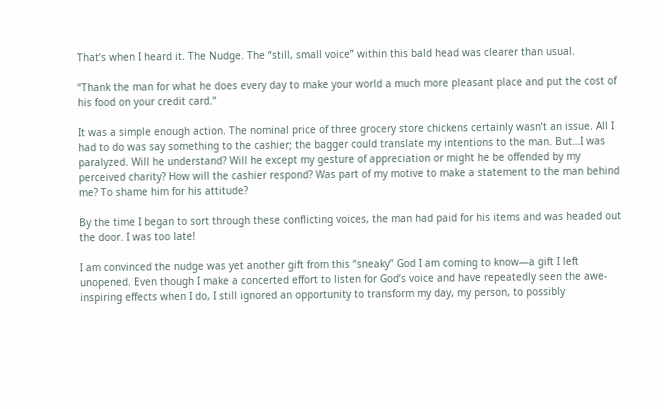That’s when I heard it. The Nudge. The “still, small voice” within this bald head was clearer than usual.

“Thank the man for what he does every day to make your world a much more pleasant place and put the cost of his food on your credit card.”

It was a simple enough action. The nominal price of three grocery store chickens certainly wasn’t an issue. All I had to do was say something to the cashier; the bagger could translate my intentions to the man. But…I was paralyzed. Will he understand? Will he except my gesture of appreciation or might he be offended by my perceived charity? How will the cashier respond? Was part of my motive to make a statement to the man behind me? To shame him for his attitude?

By the time I began to sort through these conflicting voices, the man had paid for his items and was headed out the door. I was too late!

I am convinced the nudge was yet another gift from this “sneaky” God I am coming to know—a gift I left unopened. Even though I make a concerted effort to listen for God’s voice and have repeatedly seen the awe-inspiring effects when I do, I still ignored an opportunity to transform my day, my person, to possibly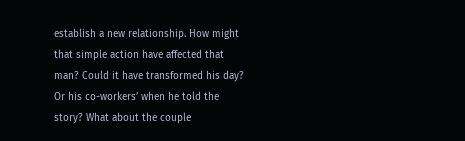establish a new relationship. How might that simple action have affected that man? Could it have transformed his day? Or his co-workers’ when he told the story? What about the couple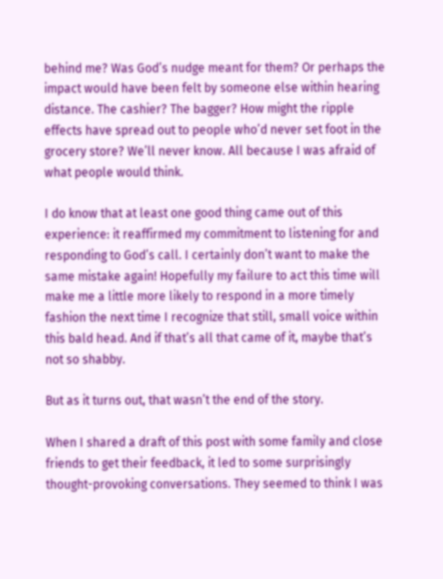behind me? Was God’s nudge meant for them? Or perhaps the impact would have been felt by someone else within hearing distance. The cashier? The bagger? How might the ripple effects have spread out to people who’d never set foot in the grocery store? We’ll never know. All because I was afraid of what people would think.

I do know that at least one good thing came out of this experience: it reaffirmed my commitment to listening for and responding to God’s call. I certainly don’t want to make the same mistake again! Hopefully my failure to act this time will make me a little more likely to respond in a more timely fashion the next time I recognize that still, small voice within this bald head. And if that’s all that came of it, maybe that’s not so shabby.

But as it turns out, that wasn’t the end of the story.

When I shared a draft of this post with some family and close friends to get their feedback, it led to some surprisingly thought-provoking conversations. They seemed to think I was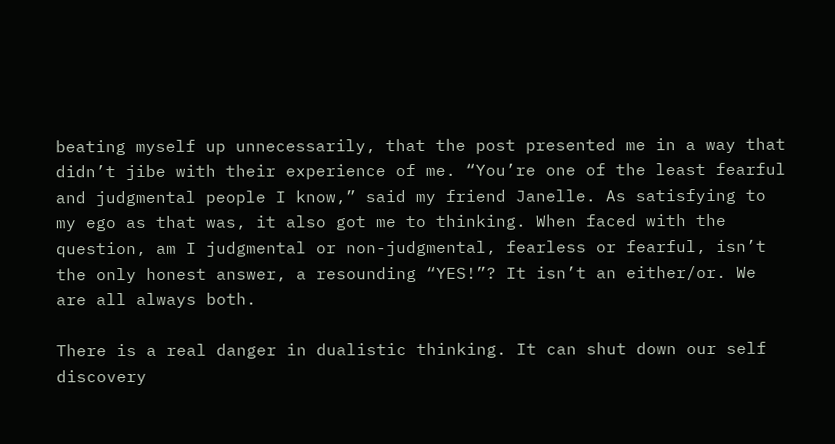beating myself up unnecessarily, that the post presented me in a way that didn’t jibe with their experience of me. “You’re one of the least fearful and judgmental people I know,” said my friend Janelle. As satisfying to my ego as that was, it also got me to thinking. When faced with the question, am I judgmental or non-judgmental, fearless or fearful, isn’t the only honest answer, a resounding “YES!”? It isn’t an either/or. We are all always both.

There is a real danger in dualistic thinking. It can shut down our self discovery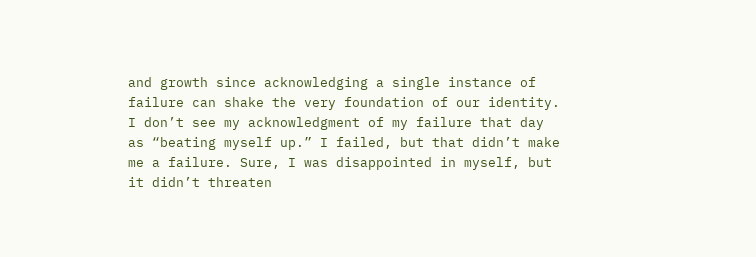and growth since acknowledging a single instance of failure can shake the very foundation of our identity. I don’t see my acknowledgment of my failure that day as “beating myself up.” I failed, but that didn’t make me a failure. Sure, I was disappointed in myself, but it didn’t threaten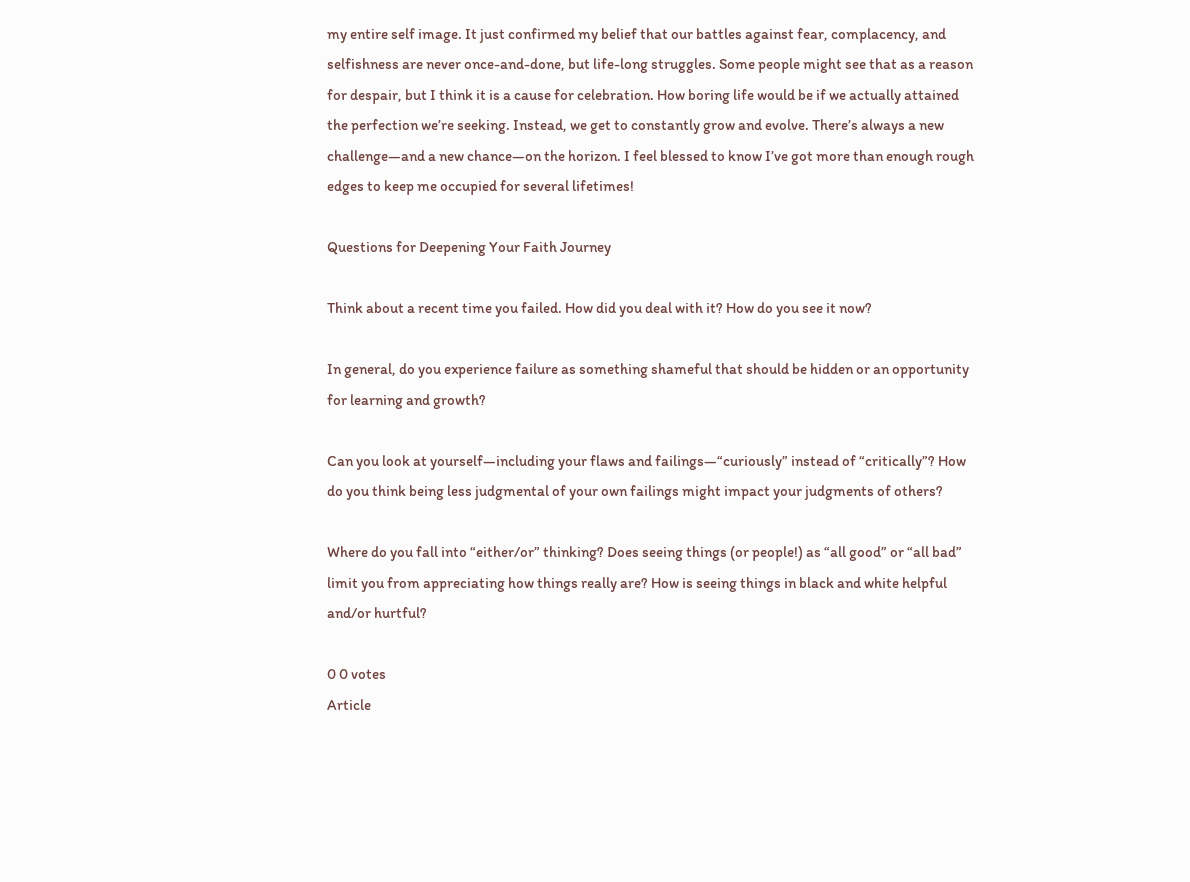my entire self image. It just confirmed my belief that our battles against fear, complacency, and selfishness are never once-and-done, but life-long struggles. Some people might see that as a reason for despair, but I think it is a cause for celebration. How boring life would be if we actually attained the perfection we’re seeking. Instead, we get to constantly grow and evolve. There’s always a new challenge—and a new chance—on the horizon. I feel blessed to know I’ve got more than enough rough edges to keep me occupied for several lifetimes!

Questions for Deepening Your Faith Journey

Think about a recent time you failed. How did you deal with it? How do you see it now?

In general, do you experience failure as something shameful that should be hidden or an opportunity for learning and growth?

Can you look at yourself—including your flaws and failings—“curiously” instead of “critically”? How do you think being less judgmental of your own failings might impact your judgments of others?

Where do you fall into “either/or” thinking? Does seeing things (or people!) as “all good” or “all bad” limit you from appreciating how things really are? How is seeing things in black and white helpful and/or hurtful?

0 0 votes
Article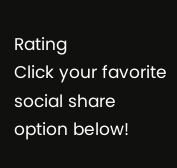Rating
Click your favorite social share option below!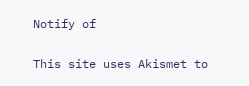Notify of

This site uses Akismet to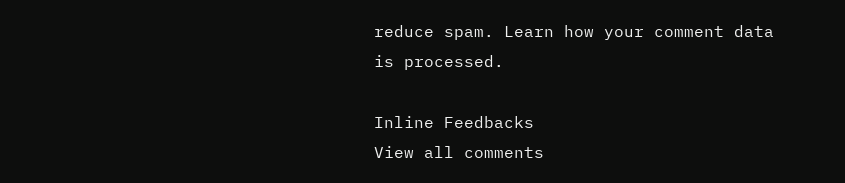reduce spam. Learn how your comment data is processed.

Inline Feedbacks
View all comments